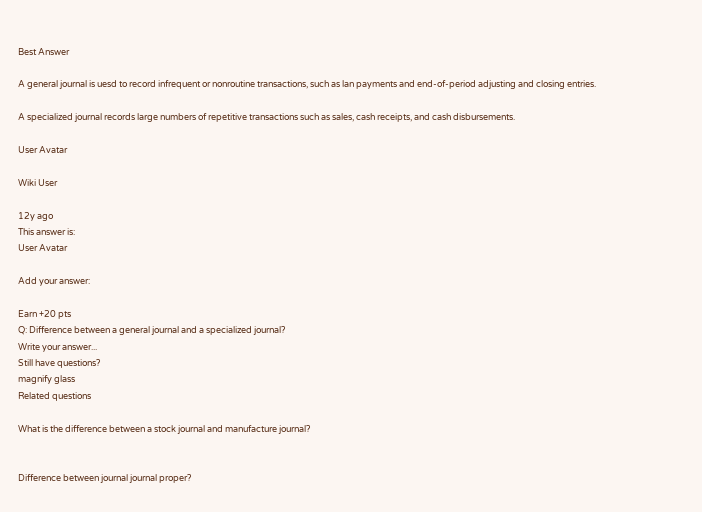Best Answer

A general journal is uesd to record infrequent or nonroutine transactions, such as lan payments and end-of-period adjusting and closing entries.

A specialized journal records large numbers of repetitive transactions such as sales, cash receipts, and cash disbursements.

User Avatar

Wiki User

12y ago
This answer is:
User Avatar

Add your answer:

Earn +20 pts
Q: Difference between a general journal and a specialized journal?
Write your answer...
Still have questions?
magnify glass
Related questions

What is the difference between a stock journal and manufacture journal?


Difference between journal journal proper?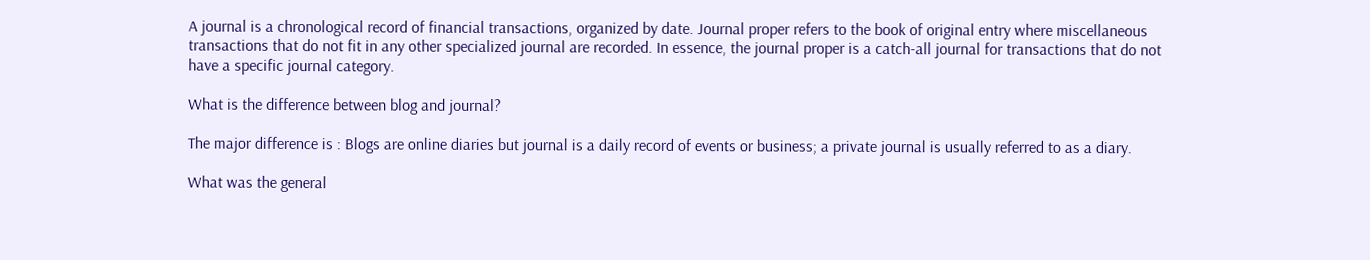A journal is a chronological record of financial transactions, organized by date. Journal proper refers to the book of original entry where miscellaneous transactions that do not fit in any other specialized journal are recorded. In essence, the journal proper is a catch-all journal for transactions that do not have a specific journal category.

What is the difference between blog and journal?

The major difference is : Blogs are online diaries but journal is a daily record of events or business; a private journal is usually referred to as a diary.

What was the general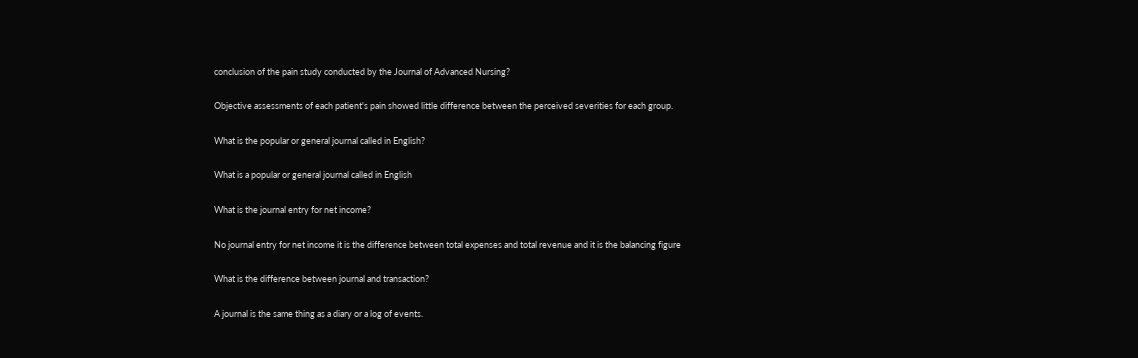conclusion of the pain study conducted by the Journal of Advanced Nursing?

Objective assessments of each patient's pain showed little difference between the perceived severities for each group.

What is the popular or general journal called in English?

What is a popular or general journal called in English

What is the journal entry for net income?

No journal entry for net income it is the difference between total expenses and total revenue and it is the balancing figure

What is the difference between journal and transaction?

A journal is the same thing as a diary or a log of events.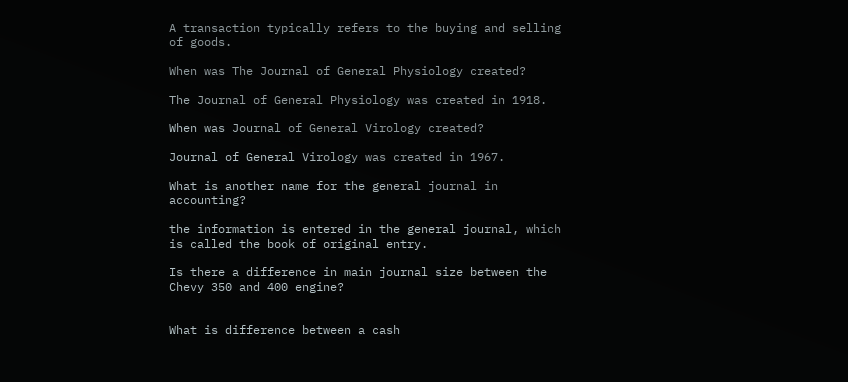A transaction typically refers to the buying and selling of goods.

When was The Journal of General Physiology created?

The Journal of General Physiology was created in 1918.

When was Journal of General Virology created?

Journal of General Virology was created in 1967.

What is another name for the general journal in accounting?

the information is entered in the general journal, which is called the book of original entry.

Is there a difference in main journal size between the Chevy 350 and 400 engine?


What is difference between a cash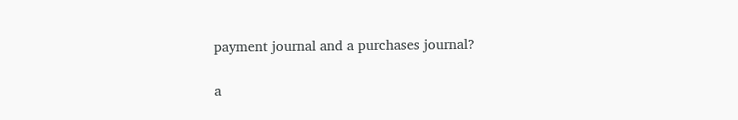payment journal and a purchases journal?

a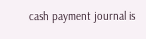cash payment journal is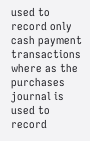used to record only cash payment transactions where as the purchases journal is used to record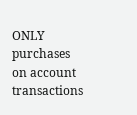ONLY purchases on account transactions